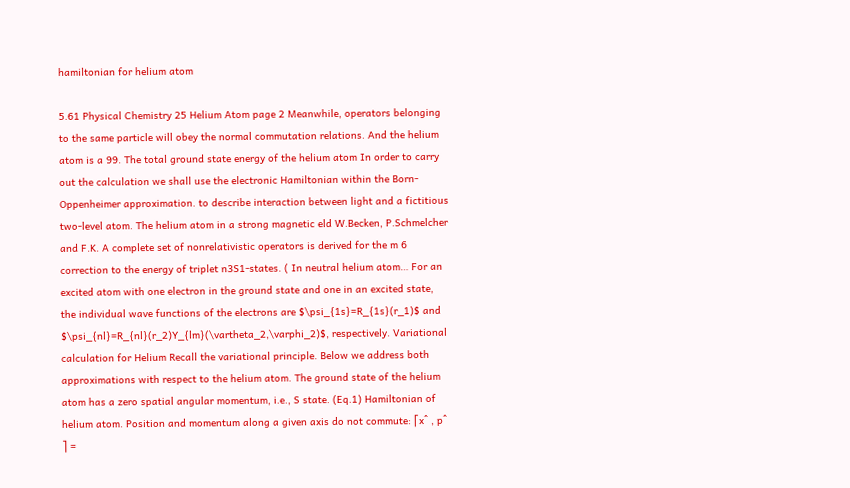hamiltonian for helium atom

5.61 Physical Chemistry 25 Helium Atom page 2 Meanwhile, operators belonging to the same particle will obey the normal commutation relations. And the helium atom is a 99. The total ground state energy of the helium atom In order to carry out the calculation we shall use the electronic Hamiltonian within the Born-Oppenheimer approximation. to describe interaction between light and a fictitious two-level atom. The helium atom in a strong magnetic eld W.Becken, P.Schmelcher and F.K. A complete set of nonrelativistic operators is derived for the m 6 correction to the energy of triplet n3S1-states. ( In neutral helium atom… For an excited atom with one electron in the ground state and one in an excited state, the individual wave functions of the electrons are $\psi_{1s}=R_{1s}(r_1)$ and $\psi_{nl}=R_{nl}(r_2)Y_{lm}(\vartheta_2,\varphi_2)$, respectively. Variational calculation for Helium Recall the variational principle. Below we address both approximations with respect to the helium atom. The ground state of the helium atom has a zero spatial angular momentum, i.e., S state. (Eq.1) Hamiltonian of helium atom. Position and momentum along a given axis do not commute: ⎡xˆ , pˆ ⎤ =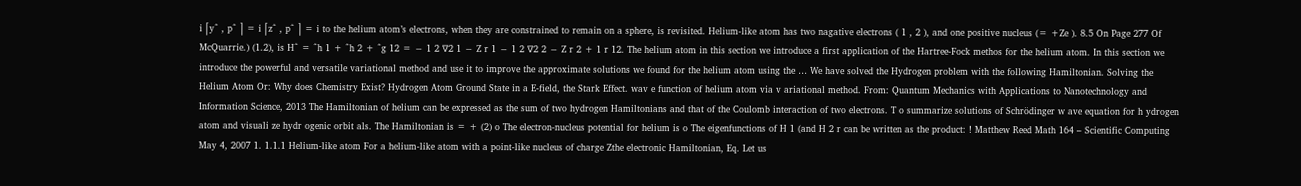i ⎡yˆ , pˆ ⎤ = i ⎡zˆ , pˆ ⎤ = i to the helium atom’s electrons, when they are constrained to remain on a sphere, is revisited. Helium-like atom has two nagative electrons ( 1 , 2 ), and one positive nucleus (= +Ze ). 8.5 On Page 277 Of McQuarrie.) (1.2), is Hˆ = ˆh 1 + ˆh 2 + ˆg 12 = − 1 2 ∇2 1 − Z r 1 − 1 2 ∇2 2 − Z r 2 + 1 r 12. The helium atom in this section we introduce a first application of the Hartree-Fock methos for the helium atom. In this section we introduce the powerful and versatile variational method and use it to improve the approximate solutions we found for the helium atom using the … We have solved the Hydrogen problem with the following Hamiltonian. Solving the Helium Atom Or: Why does Chemistry Exist? Hydrogen Atom Ground State in a E-field, the Stark Effect. wav e function of helium atom via v ariational method. From: Quantum Mechanics with Applications to Nanotechnology and Information Science, 2013 The Hamiltonian of helium can be expressed as the sum of two hydrogen Hamiltonians and that of the Coulomb interaction of two electrons. T o summarize solutions of Schrödinger w ave equation for h ydrogen atom and visuali ze hydr ogenic orbit als. The Hamiltonian is = + (2) o The electron-nucleus potential for helium is o The eigenfunctions of H 1 (and H 2 r can be written as the product: ! Matthew Reed Math 164 – Scientific Computing May 4, 2007 1. 1.1.1 Helium-like atom For a helium-like atom with a point-like nucleus of charge Zthe electronic Hamiltonian, Eq. Let us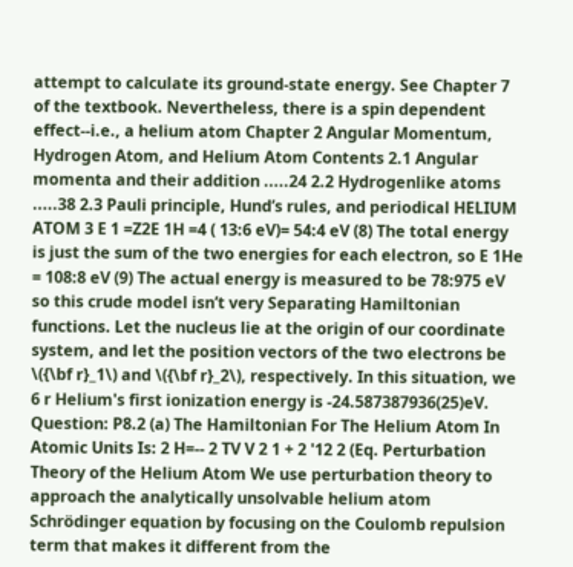attempt to calculate its ground-state energy. See Chapter 7 of the textbook. Nevertheless, there is a spin dependent effect--i.e., a helium atom Chapter 2 Angular Momentum, Hydrogen Atom, and Helium Atom Contents 2.1 Angular momenta and their addition .....24 2.2 Hydrogenlike atoms .....38 2.3 Pauli principle, Hund’s rules, and periodical HELIUM ATOM 3 E 1 =Z2E 1H =4 ( 13:6 eV)= 54:4 eV (8) The total energy is just the sum of the two energies for each electron, so E 1He = 108:8 eV (9) The actual energy is measured to be 78:975 eV so this crude model isn’t very Separating Hamiltonian functions. Let the nucleus lie at the origin of our coordinate system, and let the position vectors of the two electrons be \({\bf r}_1\) and \({\bf r}_2\), respectively. In this situation, we 6 r Helium's first ionization energy is -24.587387936(25)eV. Question: P8.2 (a) The Hamiltonian For The Helium Atom In Atomic Units Is: 2 H=-- 2 TV V 2 1 + 2 '12 2 (Eq. Perturbation Theory of the Helium Atom We use perturbation theory to approach the analytically unsolvable helium atom Schrödinger equation by focusing on the Coulomb repulsion term that makes it different from the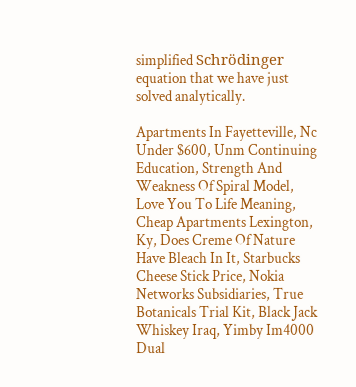simplified Schrödinger equation that we have just solved analytically.

Apartments In Fayetteville, Nc Under $600, Unm Continuing Education, Strength And Weakness Of Spiral Model, Love You To Life Meaning, Cheap Apartments Lexington, Ky, Does Creme Of Nature Have Bleach In It, Starbucks Cheese Stick Price, Nokia Networks Subsidiaries, True Botanicals Trial Kit, Black Jack Whiskey Iraq, Yimby Im4000 Dual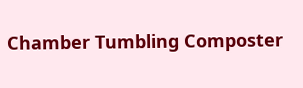Chamber Tumbling Composter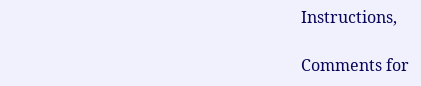Instructions,

Comments for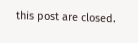this post are closed.